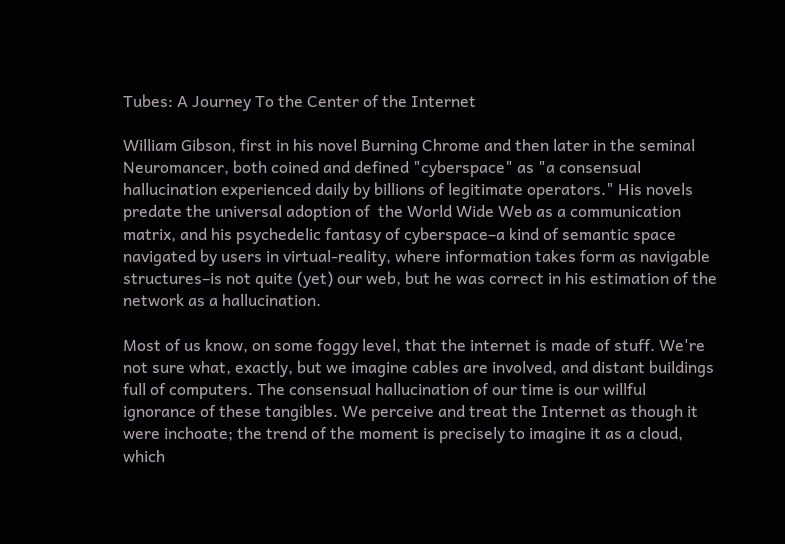Tubes: A Journey To the Center of the Internet

William Gibson, first in his novel Burning Chrome and then later in the seminal Neuromancer, both coined and defined "cyberspace" as "a consensual hallucination experienced daily by billions of legitimate operators." His novels predate the universal adoption of  the World Wide Web as a communication matrix, and his psychedelic fantasy of cyberspace–a kind of semantic space navigated by users in virtual-reality, where information takes form as navigable structures–is not quite (yet) our web, but he was correct in his estimation of the network as a hallucination.

Most of us know, on some foggy level, that the internet is made of stuff. We're not sure what, exactly, but we imagine cables are involved, and distant buildings full of computers. The consensual hallucination of our time is our willful ignorance of these tangibles. We perceive and treat the Internet as though it were inchoate; the trend of the moment is precisely to imagine it as a cloud, which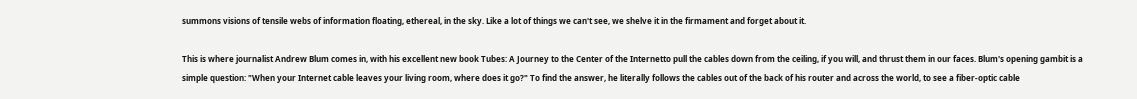summons visions of tensile webs of information floating, ethereal, in the sky. Like a lot of things we can't see, we shelve it in the firmament and forget about it.

This is where journalist Andrew Blum comes in, with his excellent new book Tubes: A Journey to the Center of the Internetto pull the cables down from the ceiling, if you will, and thrust them in our faces. Blum's opening gambit is a simple question: "When your Internet cable leaves your living room, where does it go?" To find the answer, he literally follows the cables out of the back of his router and across the world, to see a fiber-optic cable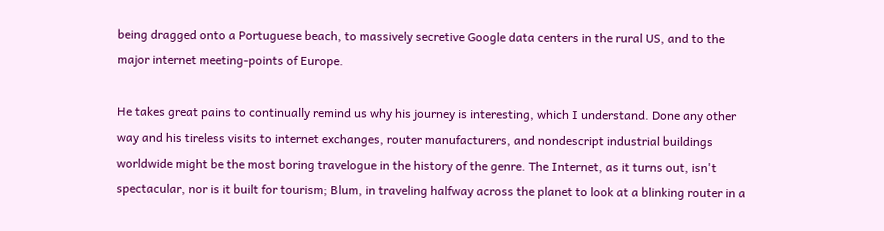being dragged onto a Portuguese beach, to massively secretive Google data centers in the rural US, and to the major internet meeting-points of Europe.

He takes great pains to continually remind us why his journey is interesting, which I understand. Done any other way and his tireless visits to internet exchanges, router manufacturers, and nondescript industrial buildings worldwide might be the most boring travelogue in the history of the genre. The Internet, as it turns out, isn't spectacular, nor is it built for tourism; Blum, in traveling halfway across the planet to look at a blinking router in a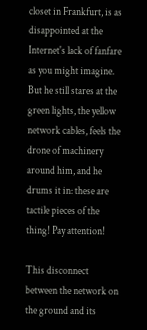closet in Frankfurt, is as disappointed at the Internet's lack of fanfare as you might imagine. But he still stares at the green lights, the yellow network cables, feels the drone of machinery around him, and he drums it in: these are tactile pieces of the thing! Pay attention!

This disconnect between the network on the ground and its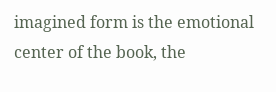imagined form is the emotional center of the book, the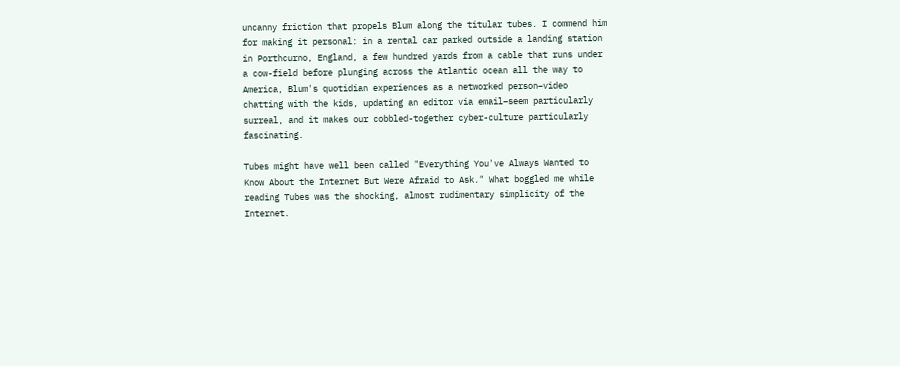uncanny friction that propels Blum along the titular tubes. I commend him for making it personal: in a rental car parked outside a landing station in Porthcurno, England, a few hundred yards from a cable that runs under a cow-field before plunging across the Atlantic ocean all the way to America, Blum's quotidian experiences as a networked person–video chatting with the kids, updating an editor via email–seem particularly surreal, and it makes our cobbled-together cyber-culture particularly fascinating.

Tubes might have well been called "Everything You've Always Wanted to Know About the Internet But Were Afraid to Ask." What boggled me while reading Tubes was the shocking, almost rudimentary simplicity of the Internet.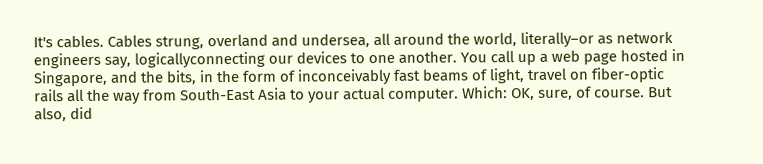It's cables. Cables strung, overland and undersea, all around the world, literally–or as network engineers say, logicallyconnecting our devices to one another. You call up a web page hosted in Singapore, and the bits, in the form of inconceivably fast beams of light, travel on fiber-optic rails all the way from South-East Asia to your actual computer. Which: OK, sure, of course. But also, did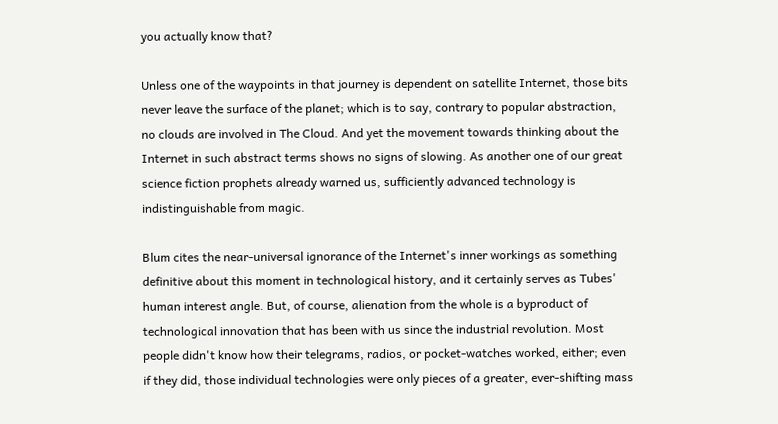you actually know that?

Unless one of the waypoints in that journey is dependent on satellite Internet, those bits never leave the surface of the planet; which is to say, contrary to popular abstraction, no clouds are involved in The Cloud. And yet the movement towards thinking about the Internet in such abstract terms shows no signs of slowing. As another one of our great science fiction prophets already warned us, sufficiently advanced technology is indistinguishable from magic.

Blum cites the near-universal ignorance of the Internet's inner workings as something definitive about this moment in technological history, and it certainly serves as Tubes' human interest angle. But, of course, alienation from the whole is a byproduct of technological innovation that has been with us since the industrial revolution. Most people didn't know how their telegrams, radios, or pocket-watches worked, either; even if they did, those individual technologies were only pieces of a greater, ever-shifting mass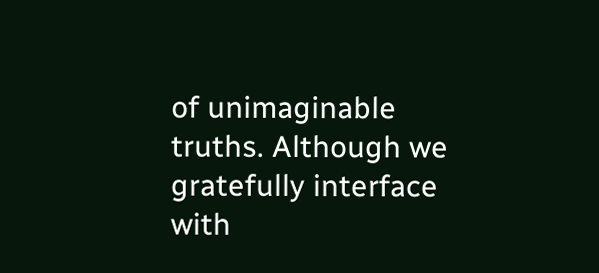of unimaginable truths. Although we gratefully interface with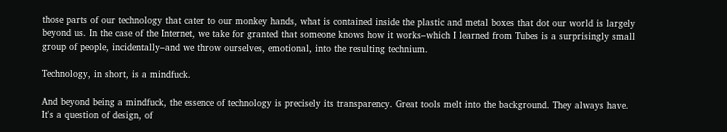those parts of our technology that cater to our monkey hands, what is contained inside the plastic and metal boxes that dot our world is largely beyond us. In the case of the Internet, we take for granted that someone knows how it works–which I learned from Tubes is a surprisingly small group of people, incidentally–and we throw ourselves, emotional, into the resulting technium.

Technology, in short, is a mindfuck.

And beyond being a mindfuck, the essence of technology is precisely its transparency. Great tools melt into the background. They always have. It's a question of design, of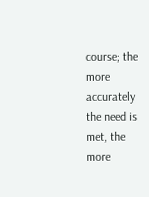course; the more accurately the need is met, the more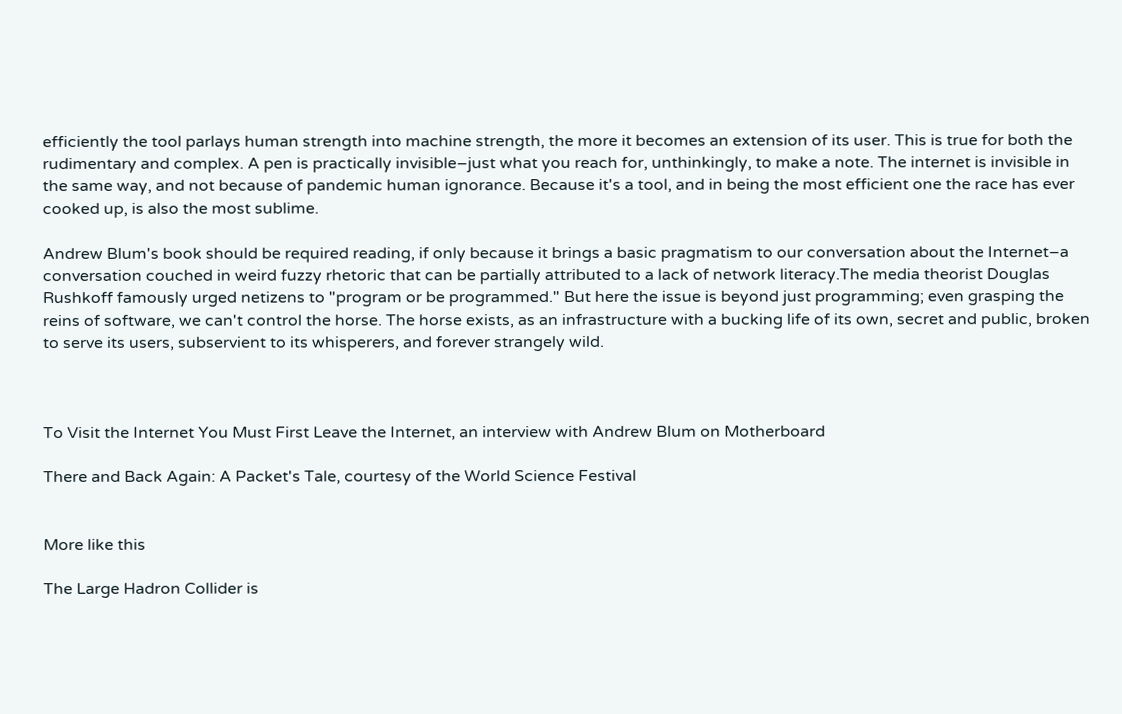efficiently the tool parlays human strength into machine strength, the more it becomes an extension of its user. This is true for both the rudimentary and complex. A pen is practically invisible–just what you reach for, unthinkingly, to make a note. The internet is invisible in the same way, and not because of pandemic human ignorance. Because it's a tool, and in being the most efficient one the race has ever cooked up, is also the most sublime.

Andrew Blum's book should be required reading, if only because it brings a basic pragmatism to our conversation about the Internet–a conversation couched in weird fuzzy rhetoric that can be partially attributed to a lack of network literacy.The media theorist Douglas Rushkoff famously urged netizens to "program or be programmed." But here the issue is beyond just programming; even grasping the reins of software, we can't control the horse. The horse exists, as an infrastructure with a bucking life of its own, secret and public, broken to serve its users, subservient to its whisperers, and forever strangely wild.



To Visit the Internet You Must First Leave the Internet, an interview with Andrew Blum on Motherboard

There and Back Again: A Packet's Tale, courtesy of the World Science Festival


More like this

The Large Hadron Collider is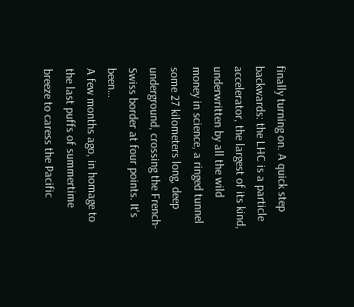finally turning on. A quick step backwards: the LHC is a particle accelerator, the largest of its kind, underwritten by all the wild money in science, a ringed tunnel some 27 kilometers long, deep underground, crossing the French-Swiss border at four points. It's been…
A few months ago, in homage to the last puffs of summertime breeze to caress the Pacific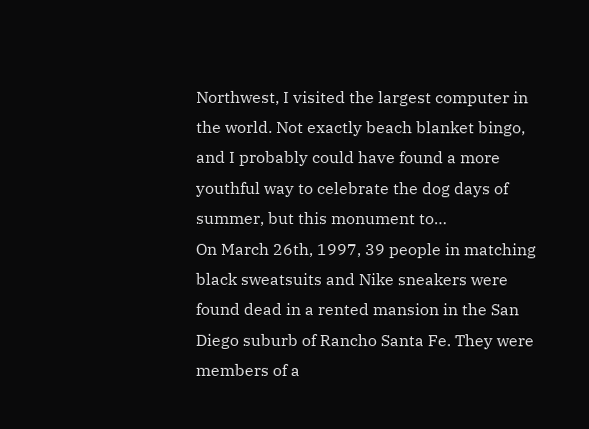Northwest, I visited the largest computer in the world. Not exactly beach blanket bingo, and I probably could have found a more youthful way to celebrate the dog days of summer, but this monument to…
On March 26th, 1997, 39 people in matching black sweatsuits and Nike sneakers were found dead in a rented mansion in the San Diego suburb of Rancho Santa Fe. They were members of a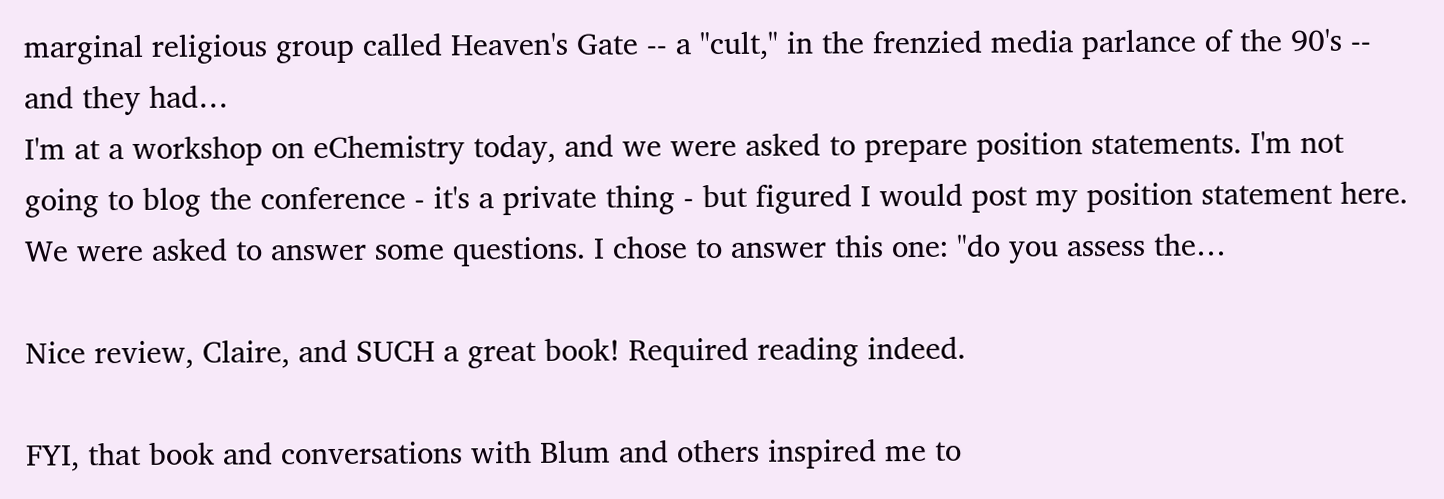marginal religious group called Heaven's Gate -- a "cult," in the frenzied media parlance of the 90's -- and they had…
I'm at a workshop on eChemistry today, and we were asked to prepare position statements. I'm not going to blog the conference - it's a private thing - but figured I would post my position statement here. We were asked to answer some questions. I chose to answer this one: "do you assess the…

Nice review, Claire, and SUCH a great book! Required reading indeed.

FYI, that book and conversations with Blum and others inspired me to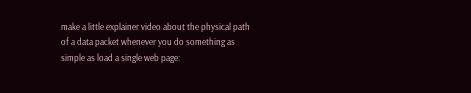make a little explainer video about the physical path of a data packet whenever you do something as simple as load a single web page: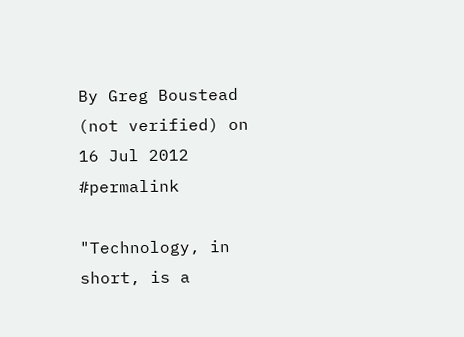By Greg Boustead (not verified) on 16 Jul 2012 #permalink

"Technology, in short, is a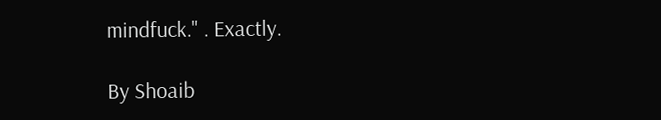mindfuck." . Exactly.

By Shoaib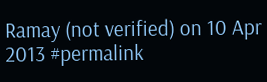Ramay (not verified) on 10 Apr 2013 #permalink